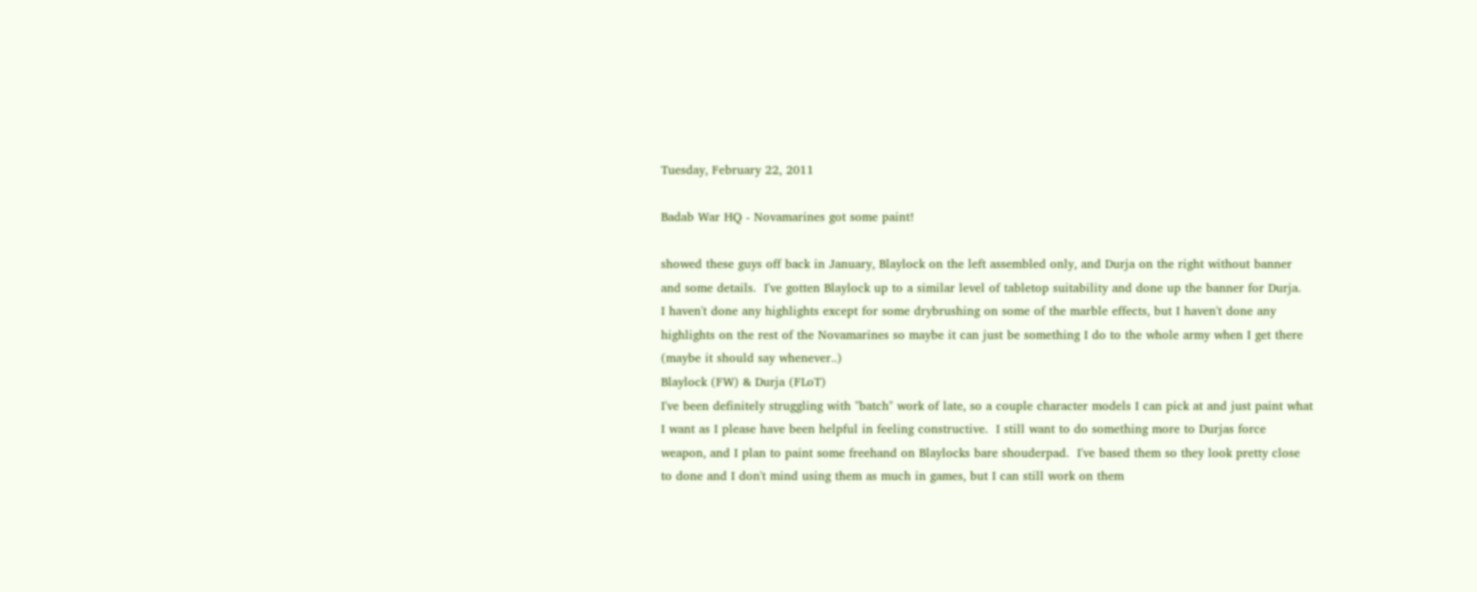Tuesday, February 22, 2011

Badab War HQ - Novamarines got some paint!

showed these guys off back in January, Blaylock on the left assembled only, and Durja on the right without banner and some details.  I've gotten Blaylock up to a similar level of tabletop suitability and done up the banner for Durja.   I haven't done any highlights except for some drybrushing on some of the marble effects, but I haven't done any highlights on the rest of the Novamarines so maybe it can just be something I do to the whole army when I get there (maybe it should say whenever..)
Blaylock (FW) & Durja (FLoT)
I've been definitely struggling with "batch" work of late, so a couple character models I can pick at and just paint what I want as I please have been helpful in feeling constructive.  I still want to do something more to Durjas force weapon, and I plan to paint some freehand on Blaylocks bare shouderpad.  I've based them so they look pretty close to done and I don't mind using them as much in games, but I can still work on them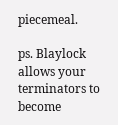piecemeal.

ps. Blaylock allows your terminators to become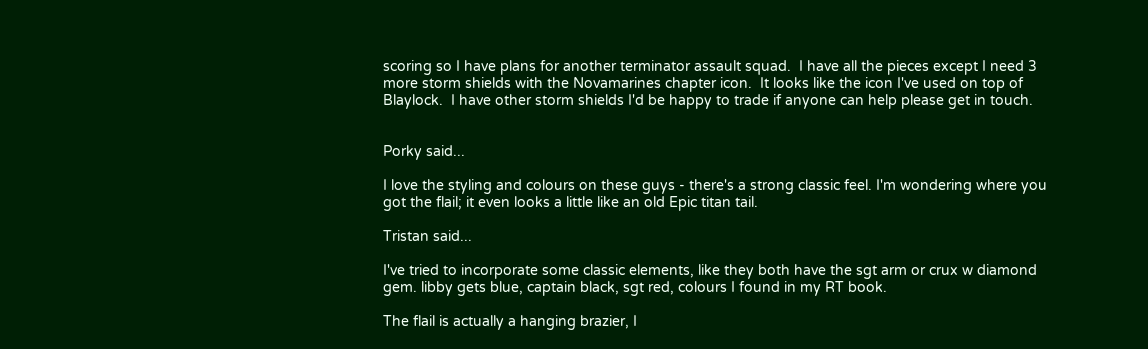scoring so I have plans for another terminator assault squad.  I have all the pieces except I need 3 more storm shields with the Novamarines chapter icon.  It looks like the icon I've used on top of Blaylock.  I have other storm shields I'd be happy to trade if anyone can help please get in touch.


Porky said...

I love the styling and colours on these guys - there's a strong classic feel. I'm wondering where you got the flail; it even looks a little like an old Epic titan tail.

Tristan said...

I've tried to incorporate some classic elements, like they both have the sgt arm or crux w diamond gem. libby gets blue, captain black, sgt red, colours I found in my RT book.

The flail is actually a hanging brazier, I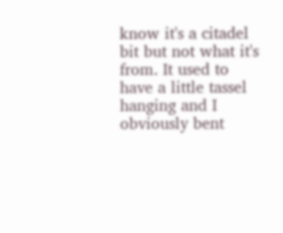know it's a citadel bit but not what it's from. It used to have a little tassel hanging and I obviously bent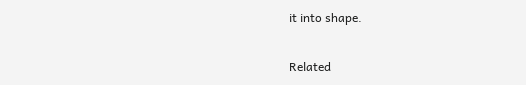it into shape.

Related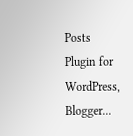Posts Plugin for WordPress, Blogger...